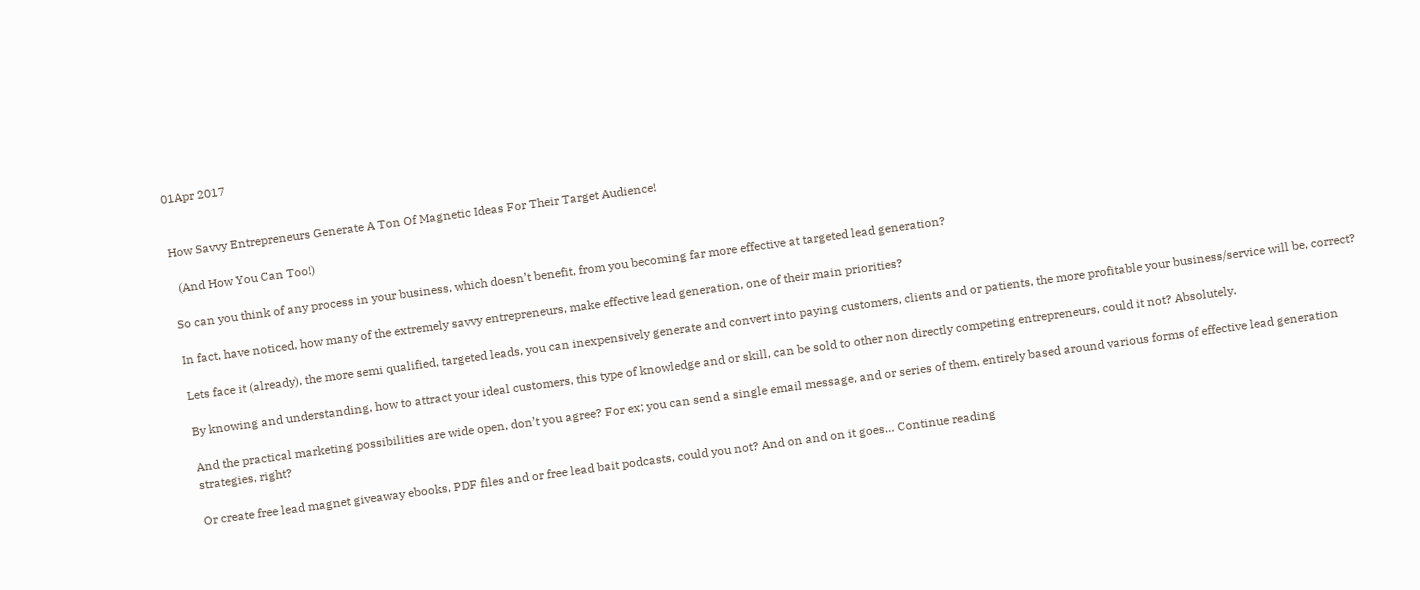01Apr 2017


How Savvy Entrepreneurs Generate A Ton Of Magnetic Ideas For Their Target Audience!

  (And How You Can Too!)

So can you think of any process in your business, which doesn’t benefit, from you becoming far more effective at targeted lead generation?

In fact, have noticed, how many of the extremely savvy entrepreneurs, make effective lead generation, one of their main priorities?

Lets face it (already), the more semi qualified, targeted leads, you can inexpensively generate and convert into paying customers, clients and or patients, the more profitable your business/service will be, correct?

By knowing and understanding, how to attract your ideal customers, this type of knowledge and or skill, can be sold to other non directly competing entrepreneurs, could it not? Absolutely.

And the practical marketing possibilities are wide open, don’t you agree? For ex; you can send a single email message, and or series of them, entirely based around various forms of effective lead generation strategies, right?

Or create free lead magnet giveaway ebooks, PDF files and or free lead bait podcasts, could you not? And on and on it goes… Continue reading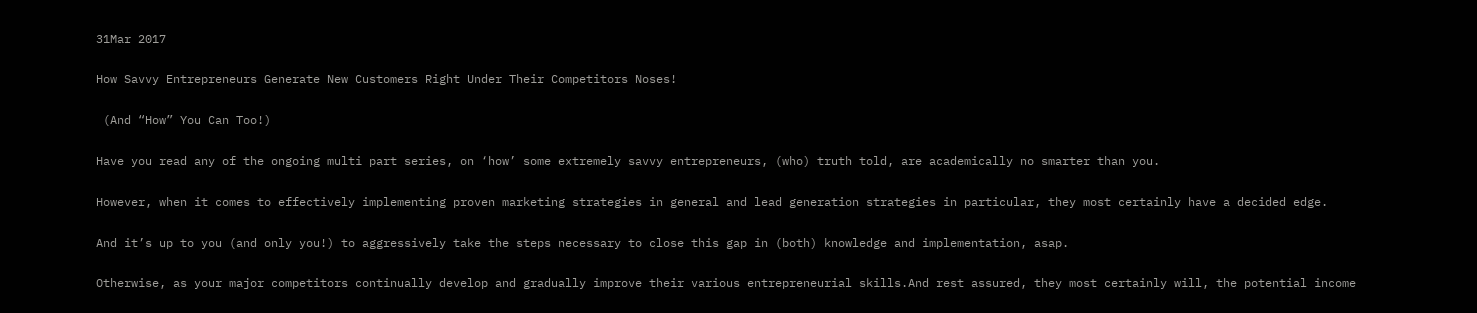31Mar 2017

How Savvy Entrepreneurs Generate New Customers Right Under Their Competitors Noses!

 (And “How” You Can Too!)

Have you read any of the ongoing multi part series, on ‘how’ some extremely savvy entrepreneurs, (who) truth told, are academically no smarter than you.

However, when it comes to effectively implementing proven marketing strategies in general and lead generation strategies in particular, they most certainly have a decided edge.

And it’s up to you (and only you!) to aggressively take the steps necessary to close this gap in (both) knowledge and implementation, asap.

Otherwise, as your major competitors continually develop and gradually improve their various entrepreneurial skills.And rest assured, they most certainly will, the potential income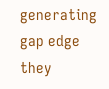generating gap edge they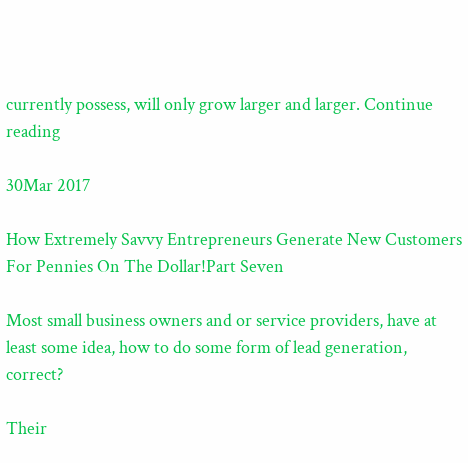currently possess, will only grow larger and larger. Continue reading

30Mar 2017

How Extremely Savvy Entrepreneurs Generate New Customers For Pennies On The Dollar!Part Seven

Most small business owners and or service providers, have at least some idea, how to do some form of lead generation, correct?

Their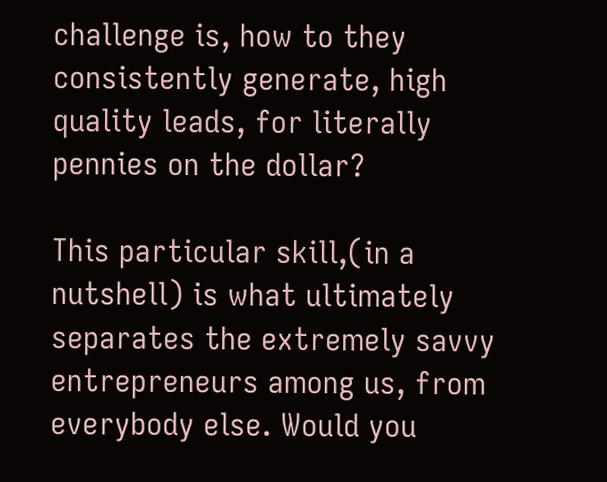challenge is, how to they consistently generate, high quality leads, for literally pennies on the dollar?

This particular skill,(in a nutshell) is what ultimately separates the extremely savvy entrepreneurs among us, from everybody else. Would you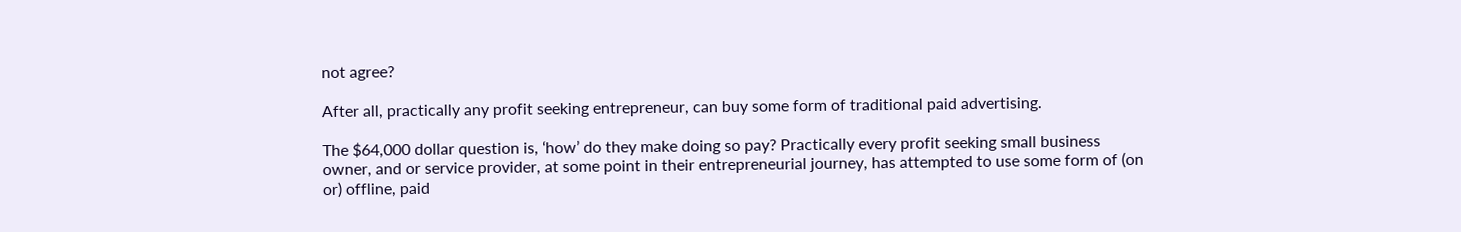not agree?

After all, practically any profit seeking entrepreneur, can buy some form of traditional paid advertising.

The $64,000 dollar question is, ‘how’ do they make doing so pay? Practically every profit seeking small business owner, and or service provider, at some point in their entrepreneurial journey, has attempted to use some form of (on or) offline, paid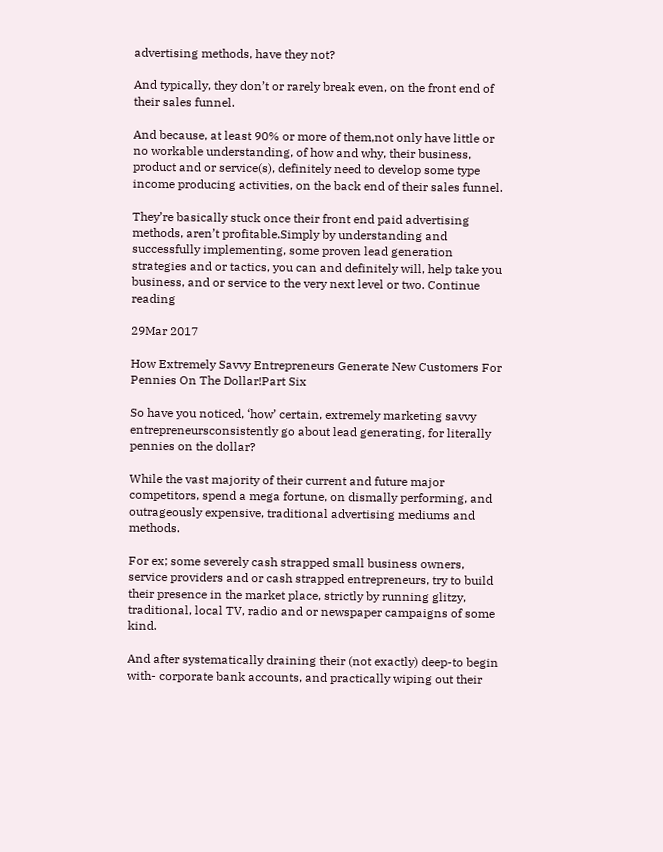advertising methods, have they not?

And typically, they don’t or rarely break even, on the front end of their sales funnel.

And because, at least 90% or more of them,not only have little or no workable understanding, of how and why, their business, product and or service(s), definitely need to develop some type income producing activities, on the back end of their sales funnel.

They’re basically stuck once their front end paid advertising methods, aren’t profitable.Simply by understanding and successfully implementing, some proven lead generation strategies and or tactics, you can and definitely will, help take you business, and or service to the very next level or two. Continue reading

29Mar 2017

How Extremely Savvy Entrepreneurs Generate New Customers For Pennies On The Dollar!Part Six

So have you noticed, ‘how’ certain, extremely marketing savvy entrepreneursconsistently go about lead generating, for literally pennies on the dollar?

While the vast majority of their current and future major competitors, spend a mega fortune, on dismally performing, and outrageously expensive, traditional advertising mediums and methods.

For ex; some severely cash strapped small business owners, service providers and or cash strapped entrepreneurs, try to build their presence in the market place, strictly by running glitzy, traditional, local TV, radio and or newspaper campaigns of some kind.

And after systematically draining their (not exactly) deep-to begin with- corporate bank accounts, and practically wiping out their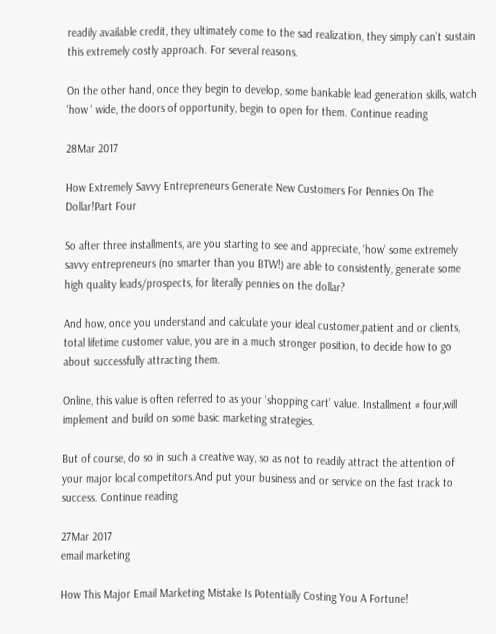readily available credit, they ultimately come to the sad realization, they simply can’t sustain this extremely costly approach. For several reasons.

On the other hand, once they begin to develop, some bankable lead generation skills, watch ‘how ‘ wide, the doors of opportunity, begin to open for them. Continue reading

28Mar 2017

How Extremely Savvy Entrepreneurs Generate New Customers For Pennies On The Dollar!Part Four

So after three installments, are you starting to see and appreciate, ‘how’ some extremely savvy entrepreneurs (no smarter than you BTW!) are able to consistently, generate some high quality leads/prospects, for literally pennies on the dollar?

And how, once you understand and calculate your ideal customer,patient and or clients, total lifetime customer value, you are in a much stronger position, to decide how to go about successfully attracting them.

Online, this value is often referred to as your ‘shopping cart’ value. Installment # four,will implement and build on some basic marketing strategies.

But of course, do so in such a creative way, so as not to readily attract the attention of your major local competitors.And put your business and or service on the fast track to success. Continue reading

27Mar 2017
email marketing

How This Major Email Marketing Mistake Is Potentially Costing You A Fortune!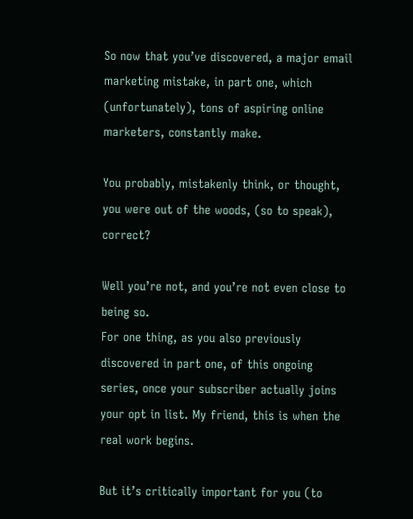So now that you’ve discovered, a major email marketing mistake, in part one, which (unfortunately), tons of aspiring online marketers, constantly make.

You probably, mistakenly think, or thought, you were out of the woods, (so to speak), correct?

Well you’re not, and you’re not even close to being so.
For one thing, as you also previously discovered in part one, of this ongoing series, once your subscriber actually joins your opt in list. My friend, this is when the real work begins.

But it’s critically important for you (to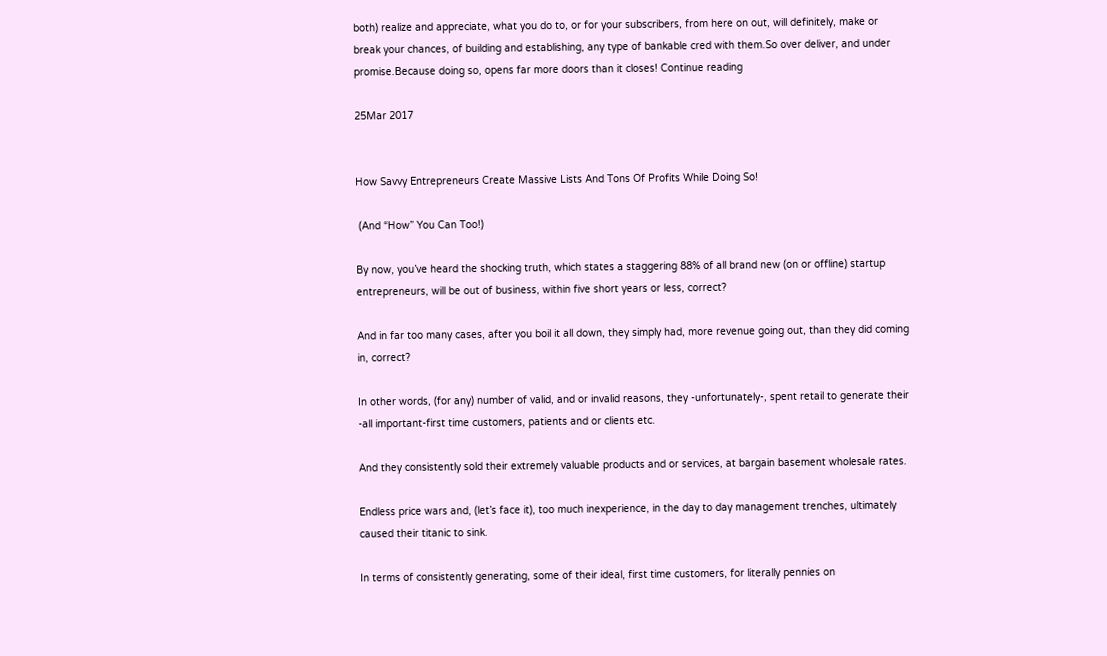both) realize and appreciate, what you do to, or for your subscribers, from here on out, will definitely, make or break your chances, of building and establishing, any type of bankable cred with them.So over deliver, and under promise.Because doing so, opens far more doors than it closes! Continue reading

25Mar 2017


How Savvy Entrepreneurs Create Massive Lists And Tons Of Profits While Doing So!

 (And “How” You Can Too!)

By now, you’ve heard the shocking truth, which states a staggering 88% of all brand new (on or offline) startup entrepreneurs, will be out of business, within five short years or less, correct?

And in far too many cases, after you boil it all down, they simply had, more revenue going out, than they did coming in, correct?

In other words, (for any) number of valid, and or invalid reasons, they -unfortunately-, spent retail to generate their -all important-first time customers, patients and or clients etc.

And they consistently sold their extremely valuable products and or services, at bargain basement wholesale rates.

Endless price wars and, (let’s face it), too much inexperience, in the day to day management trenches, ultimately caused their titanic to sink.

In terms of consistently generating, some of their ideal, first time customers, for literally pennies on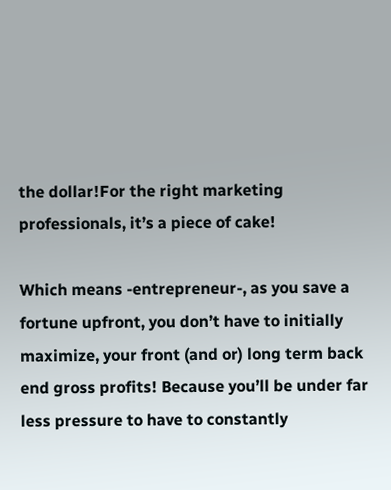the dollar!For the right marketing professionals, it’s a piece of cake!

Which means -entrepreneur-, as you save a fortune upfront, you don’t have to initially maximize, your front (and or) long term back end gross profits! Because you’ll be under far less pressure to have to constantly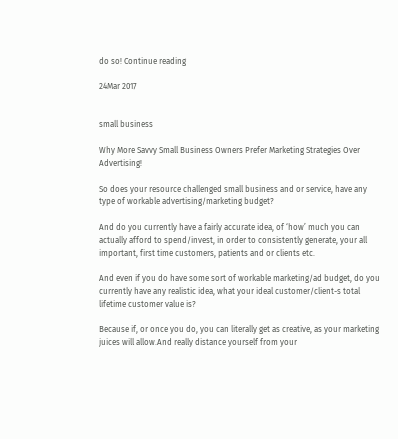do so! Continue reading

24Mar 2017


small business

Why More Savvy Small Business Owners Prefer Marketing Strategies Over Advertising!

So does your resource challenged small business and or service, have any type of workable advertising/marketing budget?

And do you currently have a fairly accurate idea, of ‘how’ much you can actually afford to spend/invest, in order to consistently generate, your all important, first time customers, patients and or clients etc.

And even if you do have some sort of workable marketing/ad budget, do you currently have any realistic idea, what your ideal customer/client-s total lifetime customer value is?

Because if, or once you do, you can literally get as creative, as your marketing juices will allow.And really distance yourself from your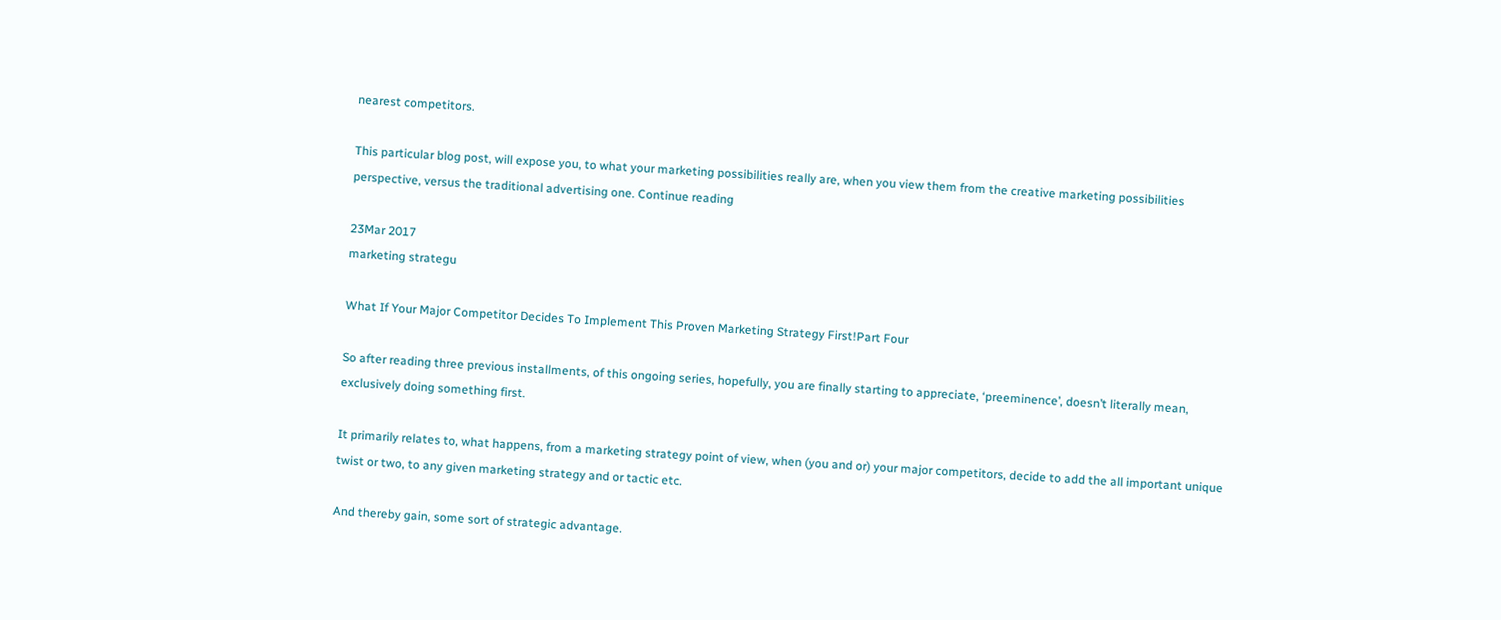nearest competitors.

This particular blog post, will expose you, to what your marketing possibilities really are, when you view them from the creative marketing possibilities perspective, versus the traditional advertising one. Continue reading

23Mar 2017
marketing strategu

What If Your Major Competitor Decides To Implement This Proven Marketing Strategy First!Part Four

So after reading three previous installments, of this ongoing series, hopefully, you are finally starting to appreciate, ‘preeminence’, doesn’t literally mean, exclusively doing something first.

It primarily relates to, what happens, from a marketing strategy point of view, when (you and or) your major competitors, decide to add the all important unique twist or two, to any given marketing strategy and or tactic etc.

And thereby gain, some sort of strategic advantage.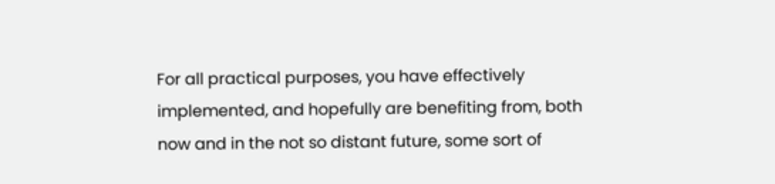For all practical purposes, you have effectively implemented, and hopefully are benefiting from, both now and in the not so distant future, some sort of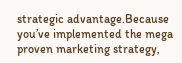strategic advantage.Because you’ve implemented the mega proven marketing strategy,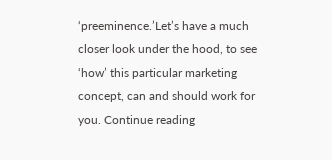‘preeminence.’Let’s have a much closer look under the hood, to see ‘how’ this particular marketing concept, can and should work for you. Continue reading